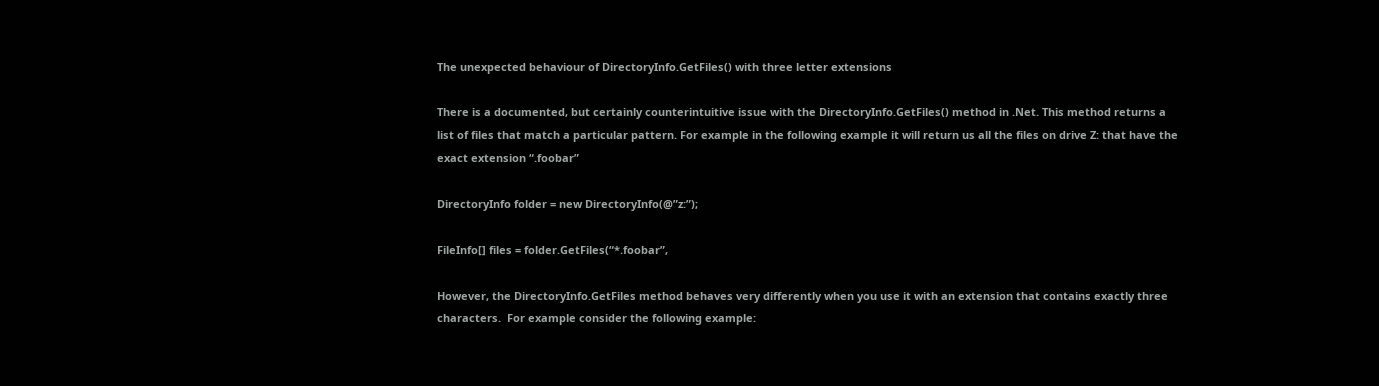The unexpected behaviour of DirectoryInfo.GetFiles() with three letter extensions

There is a documented, but certainly counterintuitive issue with the DirectoryInfo.GetFiles() method in .Net. This method returns a list of files that match a particular pattern. For example in the following example it will return us all the files on drive Z: that have the exact extension “.foobar”

DirectoryInfo folder = new DirectoryInfo(@”z:”);

FileInfo[] files = folder.GetFiles(“*.foobar”,

However, the DirectoryInfo.GetFiles method behaves very differently when you use it with an extension that contains exactly three characters.  For example consider the following example: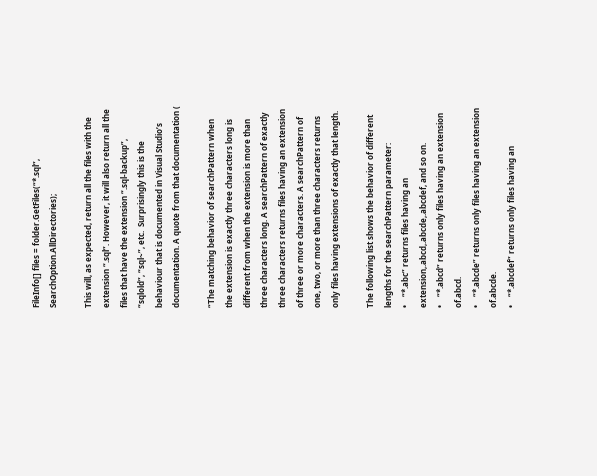FileInfo[] files = folder.GetFiles(“*.sql”, SearchOption.AllDirectories);

This will, as expected, return all the files with the extension “.sql”. However, it will also return all the files that have the extension “.sql-backup”, “sqlold”, “sql~”, etc.  Surprisingly this is the behaviour that is documented in Visual Studio’s documentation. A quote from that documentation (

“The matching behavior of searchPattern when the extension is exactly three characters long is different from when the extension is more than three characters long. A searchPattern of exactly three characters returns files having an extension of three or more characters. A searchPattern of one, two, or more than three characters returns only files having extensions of exactly that length.

The following list shows the behavior of different lengths for the searchPattern parameter:
•    “*.abc” returns files having an extension,.abcd,.abcde,.abcdef, and so on.
•    “*.abcd” returns only files having an extension of.abcd.
•    “*.abcde” returns only files having an extension of.abcde.
•    “*.abcdef” returns only files having an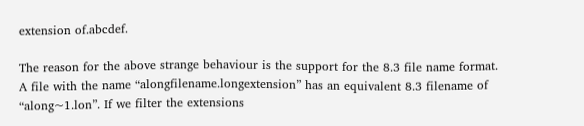extension of.abcdef.

The reason for the above strange behaviour is the support for the 8.3 file name format. A file with the name “alongfilename.longextension” has an equivalent 8.3 filename of “along~1.lon”. If we filter the extensions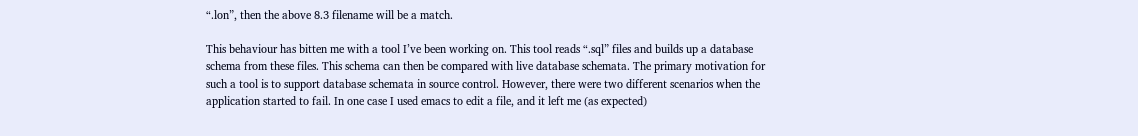“.lon”, then the above 8.3 filename will be a match.

This behaviour has bitten me with a tool I’ve been working on. This tool reads “.sql” files and builds up a database schema from these files. This schema can then be compared with live database schemata. The primary motivation for such a tool is to support database schemata in source control. However, there were two different scenarios when the application started to fail. In one case I used emacs to edit a file, and it left me (as expected)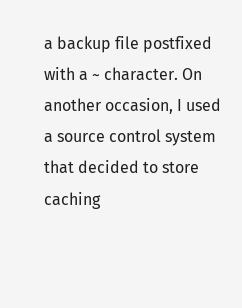a backup file postfixed with a ~ character. On another occasion, I used a source control system that decided to store caching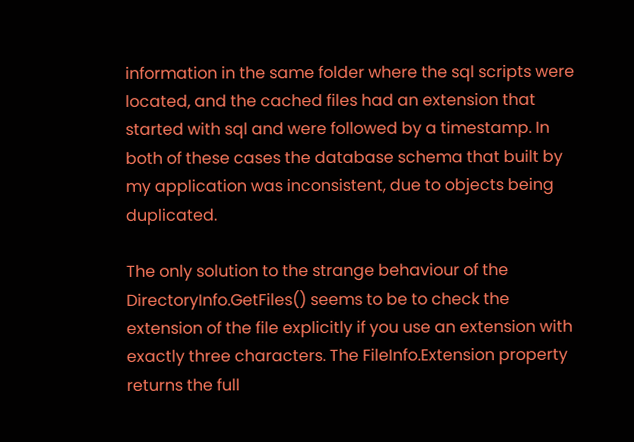information in the same folder where the sql scripts were located, and the cached files had an extension that started with sql and were followed by a timestamp. In both of these cases the database schema that built by my application was inconsistent, due to objects being duplicated.

The only solution to the strange behaviour of the DirectoryInfo.GetFiles() seems to be to check the extension of the file explicitly if you use an extension with exactly three characters. The FileInfo.Extension property returns the full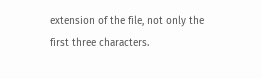extension of the file, not only the first three characters.